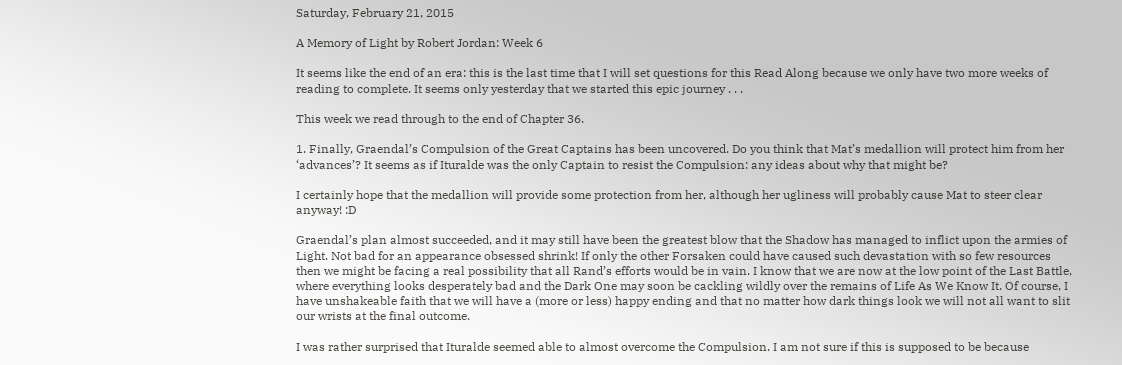Saturday, February 21, 2015

A Memory of Light by Robert Jordan: Week 6

It seems like the end of an era: this is the last time that I will set questions for this Read Along because we only have two more weeks of reading to complete. It seems only yesterday that we started this epic journey . . .

This week we read through to the end of Chapter 36.

1. Finally, Graendal’s Compulsion of the Great Captains has been uncovered. Do you think that Mat’s medallion will protect him from her ‘advances’? It seems as if Ituralde was the only Captain to resist the Compulsion: any ideas about why that might be?

I certainly hope that the medallion will provide some protection from her, although her ugliness will probably cause Mat to steer clear anyway! :D

Graendal’s plan almost succeeded, and it may still have been the greatest blow that the Shadow has managed to inflict upon the armies of Light. Not bad for an appearance obsessed shrink! If only the other Forsaken could have caused such devastation with so few resources then we might be facing a real possibility that all Rand’s efforts would be in vain. I know that we are now at the low point of the Last Battle, where everything looks desperately bad and the Dark One may soon be cackling wildly over the remains of Life As We Know It. Of course, I have unshakeable faith that we will have a (more or less) happy ending and that no matter how dark things look we will not all want to slit our wrists at the final outcome.

I was rather surprised that Ituralde seemed able to almost overcome the Compulsion. I am not sure if this is supposed to be because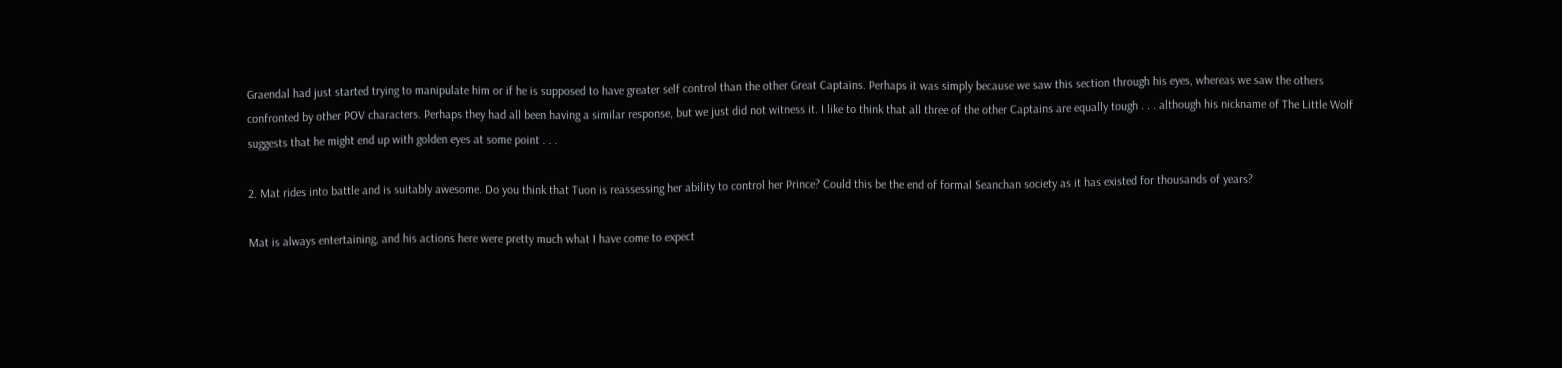Graendal had just started trying to manipulate him or if he is supposed to have greater self control than the other Great Captains. Perhaps it was simply because we saw this section through his eyes, whereas we saw the others confronted by other POV characters. Perhaps they had all been having a similar response, but we just did not witness it. I like to think that all three of the other Captains are equally tough . . . although his nickname of The Little Wolf suggests that he might end up with golden eyes at some point . . .

2. Mat rides into battle and is suitably awesome. Do you think that Tuon is reassessing her ability to control her Prince? Could this be the end of formal Seanchan society as it has existed for thousands of years?

Mat is always entertaining, and his actions here were pretty much what I have come to expect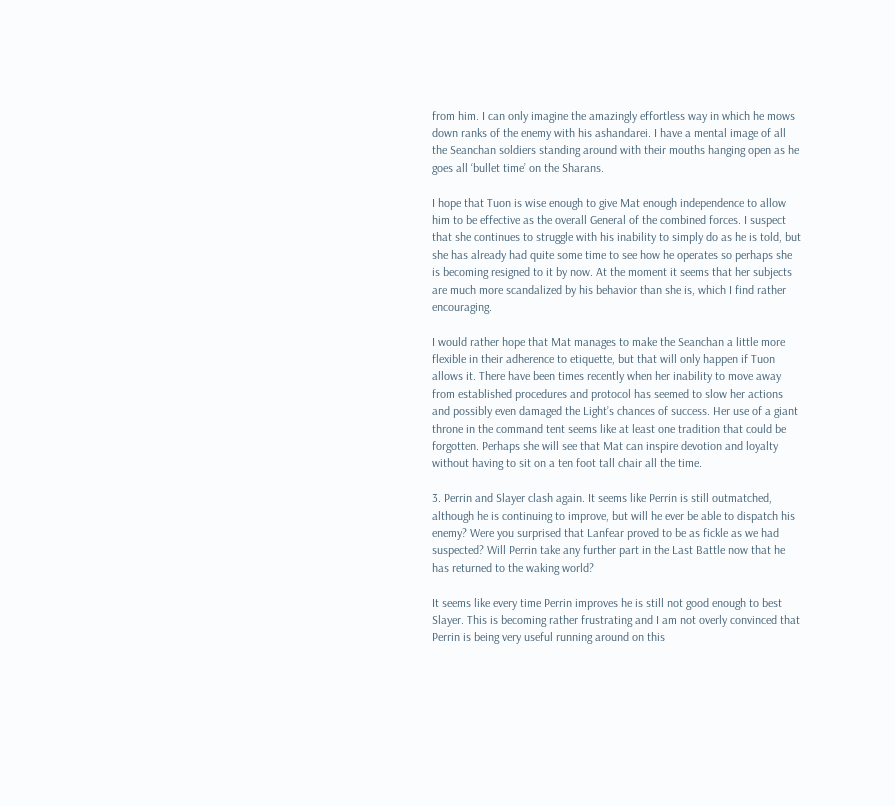from him. I can only imagine the amazingly effortless way in which he mows down ranks of the enemy with his ashandarei. I have a mental image of all the Seanchan soldiers standing around with their mouths hanging open as he goes all ‘bullet time’ on the Sharans.

I hope that Tuon is wise enough to give Mat enough independence to allow him to be effective as the overall General of the combined forces. I suspect that she continues to struggle with his inability to simply do as he is told, but she has already had quite some time to see how he operates so perhaps she is becoming resigned to it by now. At the moment it seems that her subjects are much more scandalized by his behavior than she is, which I find rather encouraging.

I would rather hope that Mat manages to make the Seanchan a little more flexible in their adherence to etiquette, but that will only happen if Tuon allows it. There have been times recently when her inability to move away from established procedures and protocol has seemed to slow her actions and possibly even damaged the Light’s chances of success. Her use of a giant throne in the command tent seems like at least one tradition that could be forgotten. Perhaps she will see that Mat can inspire devotion and loyalty without having to sit on a ten foot tall chair all the time.

3. Perrin and Slayer clash again. It seems like Perrin is still outmatched, although he is continuing to improve, but will he ever be able to dispatch his enemy? Were you surprised that Lanfear proved to be as fickle as we had suspected? Will Perrin take any further part in the Last Battle now that he has returned to the waking world?

It seems like every time Perrin improves he is still not good enough to best Slayer. This is becoming rather frustrating and I am not overly convinced that Perrin is being very useful running around on this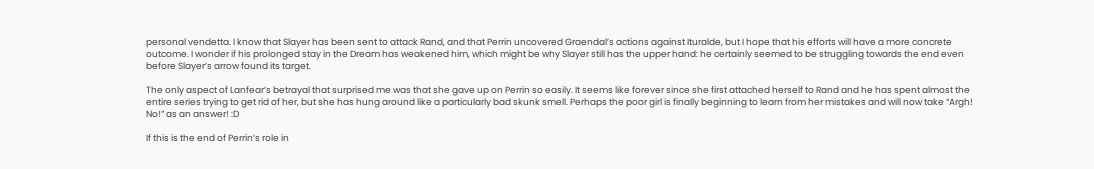personal vendetta. I know that Slayer has been sent to attack Rand, and that Perrin uncovered Graendal’s actions against Ituralde, but I hope that his efforts will have a more concrete outcome. I wonder if his prolonged stay in the Dream has weakened him, which might be why Slayer still has the upper hand: he certainly seemed to be struggling towards the end even before Slayer’s arrow found its target.

The only aspect of Lanfear’s betrayal that surprised me was that she gave up on Perrin so easily. It seems like forever since she first attached herself to Rand and he has spent almost the entire series trying to get rid of her, but she has hung around like a particularly bad skunk smell. Perhaps the poor girl is finally beginning to learn from her mistakes and will now take “Argh! No!” as an answer! :D

If this is the end of Perrin’s role in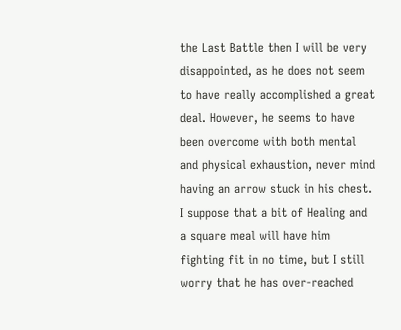the Last Battle then I will be very disappointed, as he does not seem to have really accomplished a great deal. However, he seems to have been overcome with both mental and physical exhaustion, never mind having an arrow stuck in his chest. I suppose that a bit of Healing and a square meal will have him fighting fit in no time, but I still worry that he has over-reached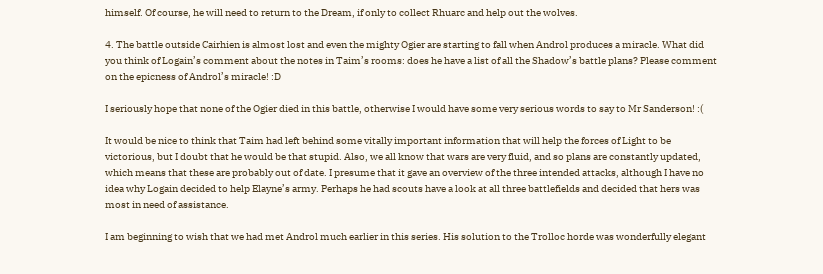himself. Of course, he will need to return to the Dream, if only to collect Rhuarc and help out the wolves.

4. The battle outside Cairhien is almost lost and even the mighty Ogier are starting to fall when Androl produces a miracle. What did you think of Logain’s comment about the notes in Taim’s rooms: does he have a list of all the Shadow’s battle plans? Please comment on the epicness of Androl’s miracle! :D

I seriously hope that none of the Ogier died in this battle, otherwise I would have some very serious words to say to Mr Sanderson! :(

It would be nice to think that Taim had left behind some vitally important information that will help the forces of Light to be victorious, but I doubt that he would be that stupid. Also, we all know that wars are very fluid, and so plans are constantly updated, which means that these are probably out of date. I presume that it gave an overview of the three intended attacks, although I have no idea why Logain decided to help Elayne’s army. Perhaps he had scouts have a look at all three battlefields and decided that hers was most in need of assistance.

I am beginning to wish that we had met Androl much earlier in this series. His solution to the Trolloc horde was wonderfully elegant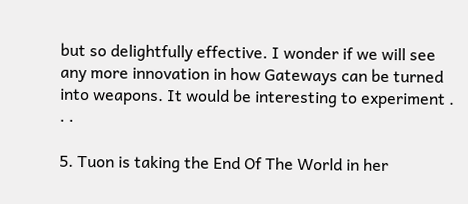but so delightfully effective. I wonder if we will see any more innovation in how Gateways can be turned into weapons. It would be interesting to experiment . . .

5. Tuon is taking the End Of The World in her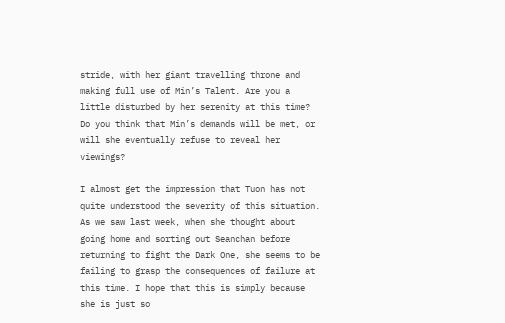stride, with her giant travelling throne and making full use of Min’s Talent. Are you a little disturbed by her serenity at this time? Do you think that Min’s demands will be met, or will she eventually refuse to reveal her viewings?

I almost get the impression that Tuon has not quite understood the severity of this situation. As we saw last week, when she thought about going home and sorting out Seanchan before returning to fight the Dark One, she seems to be failing to grasp the consequences of failure at this time. I hope that this is simply because she is just so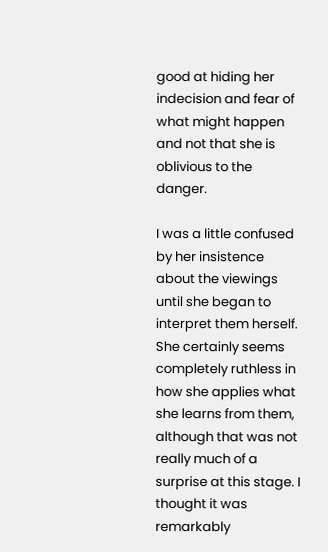good at hiding her indecision and fear of what might happen and not that she is oblivious to the danger.

I was a little confused by her insistence about the viewings until she began to interpret them herself. She certainly seems completely ruthless in how she applies what she learns from them, although that was not really much of a surprise at this stage. I thought it was remarkably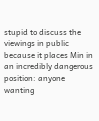stupid to discuss the viewings in public because it places Min in an incredibly dangerous position: anyone wanting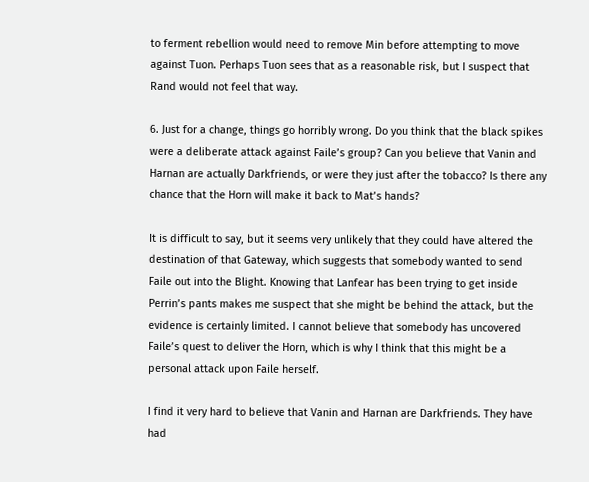to ferment rebellion would need to remove Min before attempting to move against Tuon. Perhaps Tuon sees that as a reasonable risk, but I suspect that Rand would not feel that way.

6. Just for a change, things go horribly wrong. Do you think that the black spikes were a deliberate attack against Faile’s group? Can you believe that Vanin and Harnan are actually Darkfriends, or were they just after the tobacco? Is there any chance that the Horn will make it back to Mat’s hands?

It is difficult to say, but it seems very unlikely that they could have altered the destination of that Gateway, which suggests that somebody wanted to send Faile out into the Blight. Knowing that Lanfear has been trying to get inside Perrin’s pants makes me suspect that she might be behind the attack, but the evidence is certainly limited. I cannot believe that somebody has uncovered Faile’s quest to deliver the Horn, which is why I think that this might be a personal attack upon Faile herself.

I find it very hard to believe that Vanin and Harnan are Darkfriends. They have had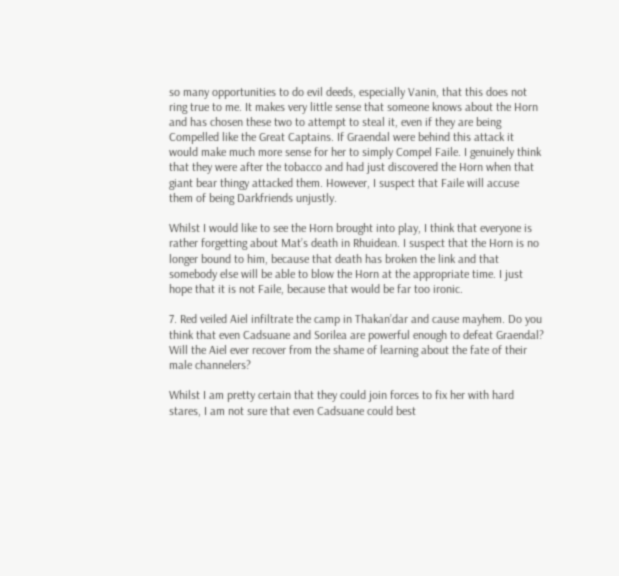so many opportunities to do evil deeds, especially Vanin, that this does not ring true to me. It makes very little sense that someone knows about the Horn and has chosen these two to attempt to steal it, even if they are being Compelled like the Great Captains. If Graendal were behind this attack it would make much more sense for her to simply Compel Faile. I genuinely think that they were after the tobacco and had just discovered the Horn when that giant bear thingy attacked them. However, I suspect that Faile will accuse them of being Darkfriends unjustly.

Whilst I would like to see the Horn brought into play, I think that everyone is rather forgetting about Mat’s death in Rhuidean. I suspect that the Horn is no longer bound to him, because that death has broken the link and that somebody else will be able to blow the Horn at the appropriate time. I just hope that it is not Faile, because that would be far too ironic.

7. Red veiled Aiel infiltrate the camp in Thakan’dar and cause mayhem. Do you think that even Cadsuane and Sorilea are powerful enough to defeat Graendal? Will the Aiel ever recover from the shame of learning about the fate of their male channelers?

Whilst I am pretty certain that they could join forces to fix her with hard stares, I am not sure that even Cadsuane could best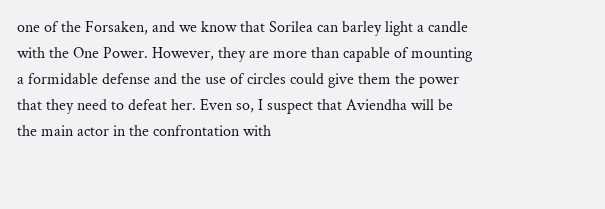one of the Forsaken, and we know that Sorilea can barley light a candle with the One Power. However, they are more than capable of mounting a formidable defense and the use of circles could give them the power that they need to defeat her. Even so, I suspect that Aviendha will be the main actor in the confrontation with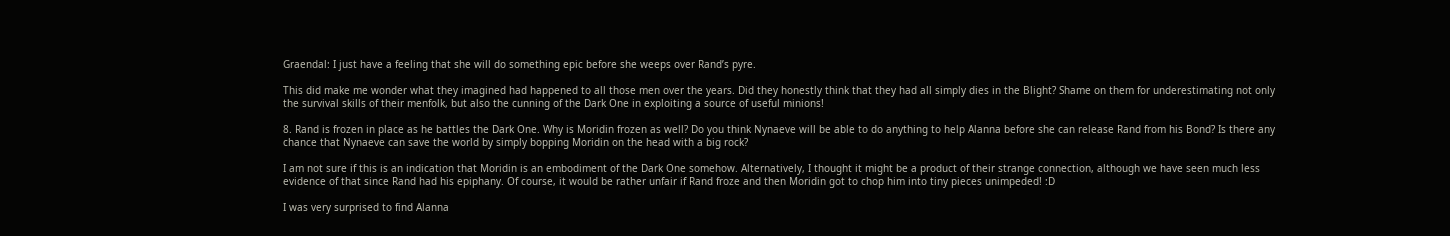Graendal: I just have a feeling that she will do something epic before she weeps over Rand’s pyre.

This did make me wonder what they imagined had happened to all those men over the years. Did they honestly think that they had all simply dies in the Blight? Shame on them for underestimating not only the survival skills of their menfolk, but also the cunning of the Dark One in exploiting a source of useful minions!

8. Rand is frozen in place as he battles the Dark One. Why is Moridin frozen as well? Do you think Nynaeve will be able to do anything to help Alanna before she can release Rand from his Bond? Is there any chance that Nynaeve can save the world by simply bopping Moridin on the head with a big rock?

I am not sure if this is an indication that Moridin is an embodiment of the Dark One somehow. Alternatively, I thought it might be a product of their strange connection, although we have seen much less evidence of that since Rand had his epiphany. Of course, it would be rather unfair if Rand froze and then Moridin got to chop him into tiny pieces unimpeded! :D

I was very surprised to find Alanna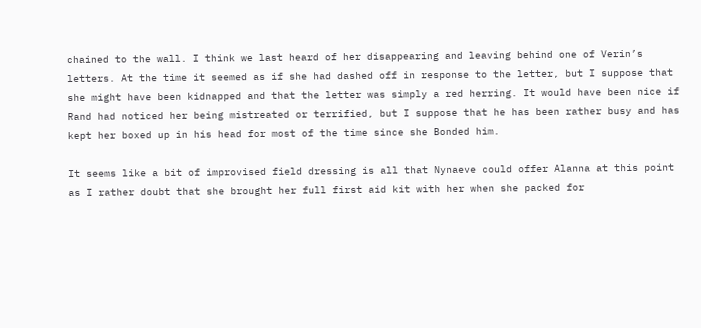chained to the wall. I think we last heard of her disappearing and leaving behind one of Verin’s letters. At the time it seemed as if she had dashed off in response to the letter, but I suppose that she might have been kidnapped and that the letter was simply a red herring. It would have been nice if Rand had noticed her being mistreated or terrified, but I suppose that he has been rather busy and has kept her boxed up in his head for most of the time since she Bonded him.

It seems like a bit of improvised field dressing is all that Nynaeve could offer Alanna at this point as I rather doubt that she brought her full first aid kit with her when she packed for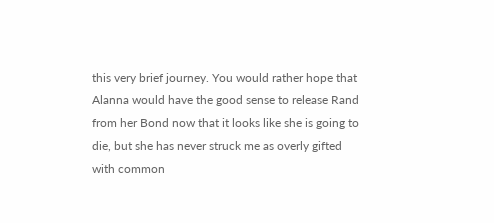this very brief journey. You would rather hope that Alanna would have the good sense to release Rand from her Bond now that it looks like she is going to die, but she has never struck me as overly gifted with common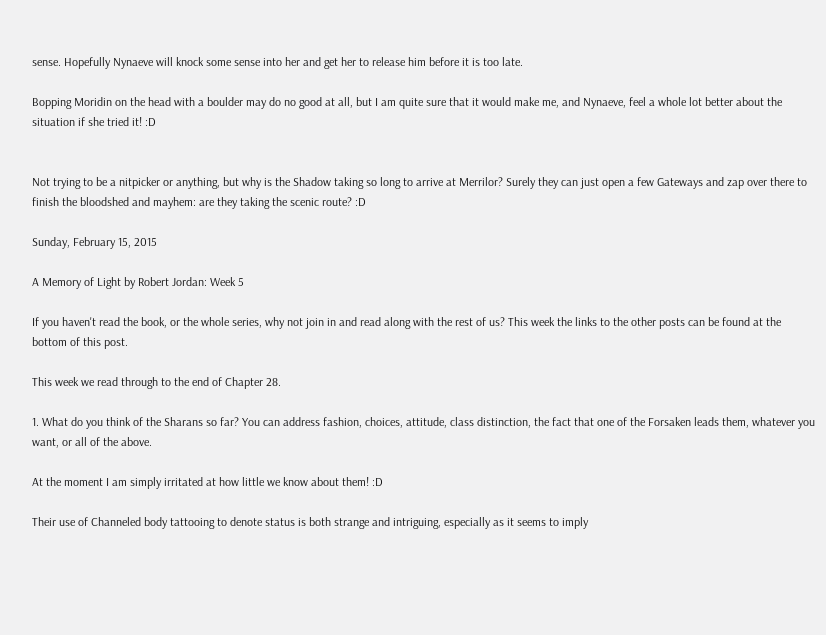sense. Hopefully Nynaeve will knock some sense into her and get her to release him before it is too late.

Bopping Moridin on the head with a boulder may do no good at all, but I am quite sure that it would make me, and Nynaeve, feel a whole lot better about the situation if she tried it! :D


Not trying to be a nitpicker or anything, but why is the Shadow taking so long to arrive at Merrilor? Surely they can just open a few Gateways and zap over there to finish the bloodshed and mayhem: are they taking the scenic route? :D

Sunday, February 15, 2015

A Memory of Light by Robert Jordan: Week 5

If you haven't read the book, or the whole series, why not join in and read along with the rest of us? This week the links to the other posts can be found at the bottom of this post.

This week we read through to the end of Chapter 28.

1. What do you think of the Sharans so far? You can address fashion, choices, attitude, class distinction, the fact that one of the Forsaken leads them, whatever you want, or all of the above.

At the moment I am simply irritated at how little we know about them! :D

Their use of Channeled body tattooing to denote status is both strange and intriguing, especially as it seems to imply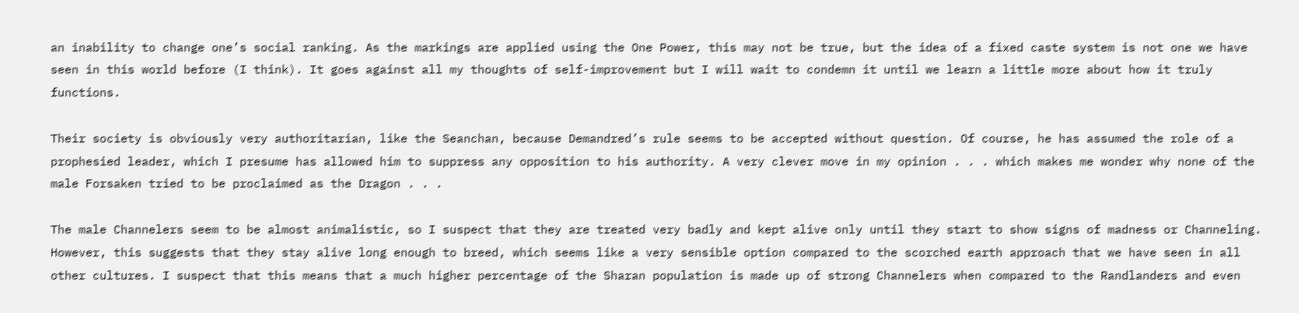an inability to change one’s social ranking. As the markings are applied using the One Power, this may not be true, but the idea of a fixed caste system is not one we have seen in this world before (I think). It goes against all my thoughts of self-improvement but I will wait to condemn it until we learn a little more about how it truly functions.

Their society is obviously very authoritarian, like the Seanchan, because Demandred’s rule seems to be accepted without question. Of course, he has assumed the role of a prophesied leader, which I presume has allowed him to suppress any opposition to his authority. A very clever move in my opinion . . . which makes me wonder why none of the male Forsaken tried to be proclaimed as the Dragon . . .

The male Channelers seem to be almost animalistic, so I suspect that they are treated very badly and kept alive only until they start to show signs of madness or Channeling. However, this suggests that they stay alive long enough to breed, which seems like a very sensible option compared to the scorched earth approach that we have seen in all other cultures. I suspect that this means that a much higher percentage of the Sharan population is made up of strong Channelers when compared to the Randlanders and even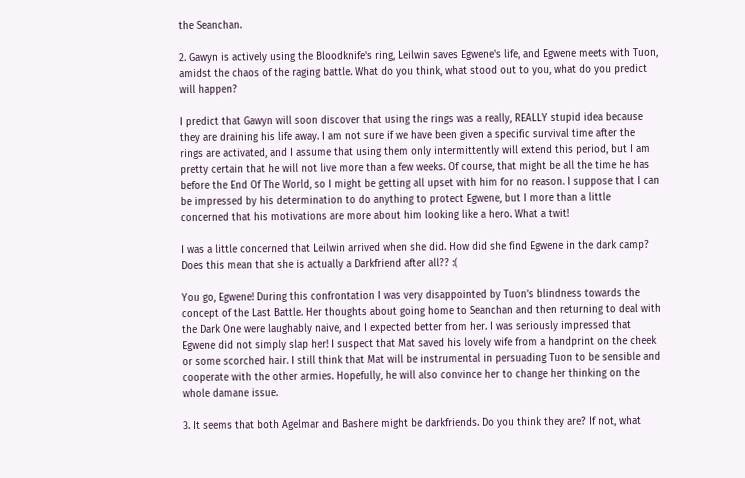the Seanchan.

2. Gawyn is actively using the Bloodknife's ring, Leilwin saves Egwene's life, and Egwene meets with Tuon, amidst the chaos of the raging battle. What do you think, what stood out to you, what do you predict will happen?

I predict that Gawyn will soon discover that using the rings was a really, REALLY stupid idea because they are draining his life away. I am not sure if we have been given a specific survival time after the rings are activated, and I assume that using them only intermittently will extend this period, but I am pretty certain that he will not live more than a few weeks. Of course, that might be all the time he has before the End Of The World, so I might be getting all upset with him for no reason. I suppose that I can be impressed by his determination to do anything to protect Egwene, but I more than a little concerned that his motivations are more about him looking like a hero. What a twit!

I was a little concerned that Leilwin arrived when she did. How did she find Egwene in the dark camp? Does this mean that she is actually a Darkfriend after all?? :(

You go, Egwene! During this confrontation I was very disappointed by Tuon’s blindness towards the concept of the Last Battle. Her thoughts about going home to Seanchan and then returning to deal with the Dark One were laughably naive, and I expected better from her. I was seriously impressed that Egwene did not simply slap her! I suspect that Mat saved his lovely wife from a handprint on the cheek or some scorched hair. I still think that Mat will be instrumental in persuading Tuon to be sensible and cooperate with the other armies. Hopefully, he will also convince her to change her thinking on the whole damane issue.

3. It seems that both Agelmar and Bashere might be darkfriends. Do you think they are? If not, what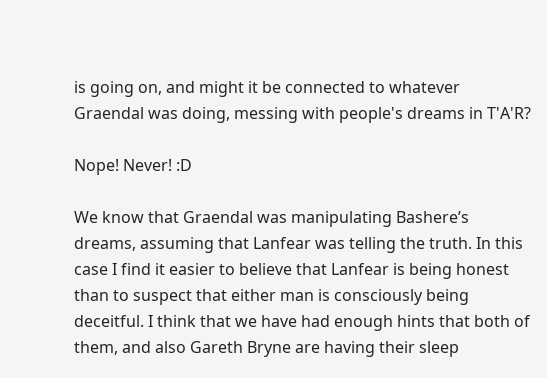is going on, and might it be connected to whatever Graendal was doing, messing with people's dreams in T'A'R?

Nope! Never! :D

We know that Graendal was manipulating Bashere’s dreams, assuming that Lanfear was telling the truth. In this case I find it easier to believe that Lanfear is being honest than to suspect that either man is consciously being deceitful. I think that we have had enough hints that both of them, and also Gareth Bryne are having their sleep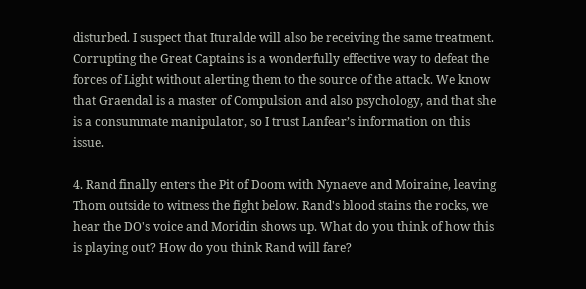disturbed. I suspect that Ituralde will also be receiving the same treatment. Corrupting the Great Captains is a wonderfully effective way to defeat the forces of Light without alerting them to the source of the attack. We know that Graendal is a master of Compulsion and also psychology, and that she is a consummate manipulator, so I trust Lanfear’s information on this issue.

4. Rand finally enters the Pit of Doom with Nynaeve and Moiraine, leaving Thom outside to witness the fight below. Rand's blood stains the rocks, we hear the DO's voice and Moridin shows up. What do you think of how this is playing out? How do you think Rand will fare?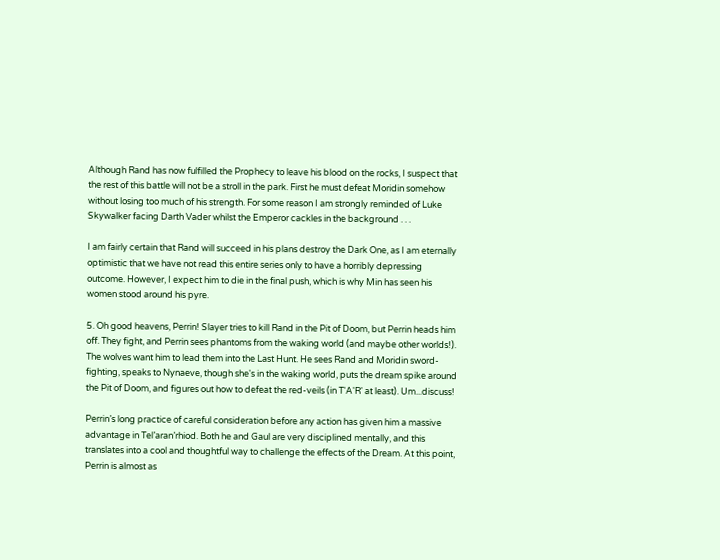Although Rand has now fulfilled the Prophecy to leave his blood on the rocks, I suspect that the rest of this battle will not be a stroll in the park. First he must defeat Moridin somehow without losing too much of his strength. For some reason I am strongly reminded of Luke Skywalker facing Darth Vader whilst the Emperor cackles in the background . . .

I am fairly certain that Rand will succeed in his plans destroy the Dark One, as I am eternally optimistic that we have not read this entire series only to have a horribly depressing outcome. However, I expect him to die in the final push, which is why Min has seen his women stood around his pyre.

5. Oh good heavens, Perrin! Slayer tries to kill Rand in the Pit of Doom, but Perrin heads him off. They fight, and Perrin sees phantoms from the waking world (and maybe other worlds!). The wolves want him to lead them into the Last Hunt. He sees Rand and Moridin sword-fighting, speaks to Nynaeve, though she's in the waking world, puts the dream spike around the Pit of Doom, and figures out how to defeat the red-veils (in T'A'R' at least). Um...discuss!

Perrin’s long practice of careful consideration before any action has given him a massive advantage in Tel’aran’rhiod. Both he and Gaul are very disciplined mentally, and this translates into a cool and thoughtful way to challenge the effects of the Dream. At this point, Perrin is almost as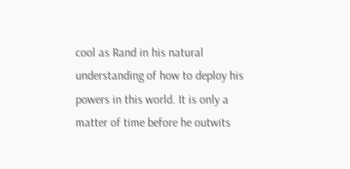cool as Rand in his natural understanding of how to deploy his powers in this world. It is only a matter of time before he outwits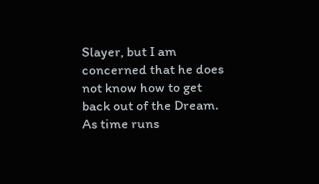Slayer, but I am concerned that he does not know how to get back out of the Dream. As time runs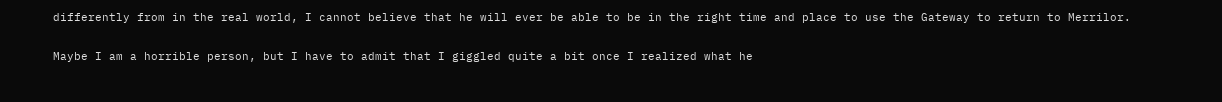differently from in the real world, I cannot believe that he will ever be able to be in the right time and place to use the Gateway to return to Merrilor.

Maybe I am a horrible person, but I have to admit that I giggled quite a bit once I realized what he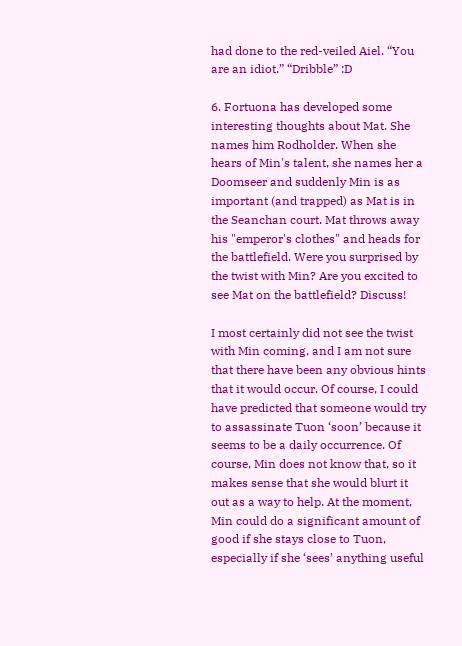had done to the red-veiled Aiel. “You are an idiot.” “Dribble” :D

6. Fortuona has developed some interesting thoughts about Mat. She names him Rodholder. When she hears of Min's talent, she names her a Doomseer and suddenly Min is as important (and trapped) as Mat is in the Seanchan court. Mat throws away his "emperor's clothes" and heads for the battlefield. Were you surprised by the twist with Min? Are you excited to see Mat on the battlefield? Discuss!

I most certainly did not see the twist with Min coming, and I am not sure that there have been any obvious hints that it would occur. Of course, I could have predicted that someone would try to assassinate Tuon ‘soon’ because it seems to be a daily occurrence. Of course, Min does not know that, so it makes sense that she would blurt it out as a way to help. At the moment, Min could do a significant amount of good if she stays close to Tuon, especially if she ‘sees’ anything useful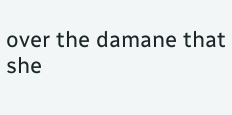over the damane that she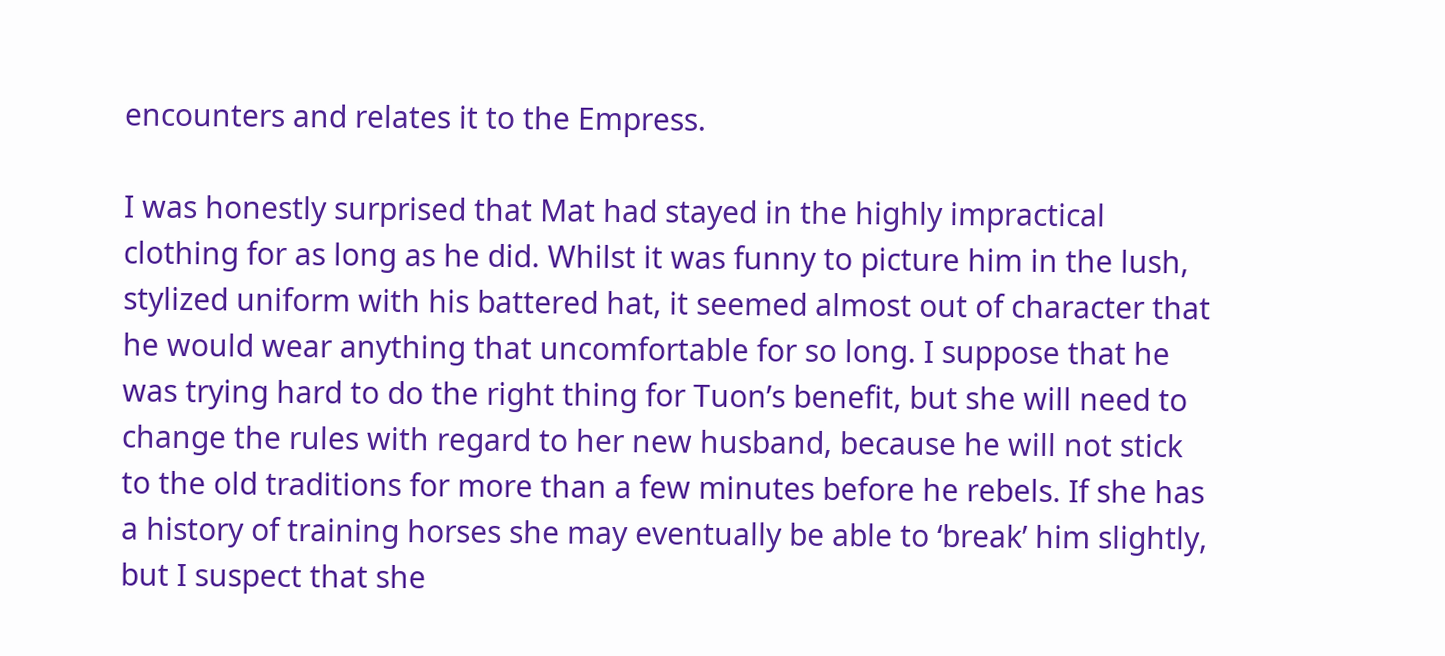encounters and relates it to the Empress.

I was honestly surprised that Mat had stayed in the highly impractical clothing for as long as he did. Whilst it was funny to picture him in the lush, stylized uniform with his battered hat, it seemed almost out of character that he would wear anything that uncomfortable for so long. I suppose that he was trying hard to do the right thing for Tuon’s benefit, but she will need to change the rules with regard to her new husband, because he will not stick to the old traditions for more than a few minutes before he rebels. If she has a history of training horses she may eventually be able to ‘break’ him slightly, but I suspect that she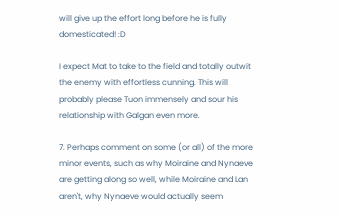will give up the effort long before he is fully domesticated! :D

I expect Mat to take to the field and totally outwit the enemy with effortless cunning. This will probably please Tuon immensely and sour his relationship with Galgan even more.

7. Perhaps comment on some (or all) of the more minor events, such as why Moiraine and Nynaeve are getting along so well, while Moiraine and Lan aren't, why Nynaeve would actually seem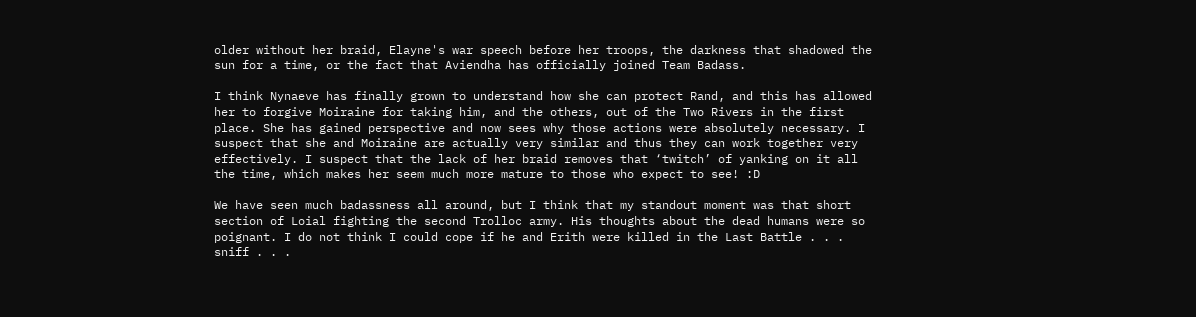older without her braid, Elayne's war speech before her troops, the darkness that shadowed the sun for a time, or the fact that Aviendha has officially joined Team Badass.

I think Nynaeve has finally grown to understand how she can protect Rand, and this has allowed her to forgive Moiraine for taking him, and the others, out of the Two Rivers in the first place. She has gained perspective and now sees why those actions were absolutely necessary. I suspect that she and Moiraine are actually very similar and thus they can work together very effectively. I suspect that the lack of her braid removes that ‘twitch’ of yanking on it all the time, which makes her seem much more mature to those who expect to see! :D

We have seen much badassness all around, but I think that my standout moment was that short section of Loial fighting the second Trolloc army. His thoughts about the dead humans were so poignant. I do not think I could cope if he and Erith were killed in the Last Battle . . . sniff . . .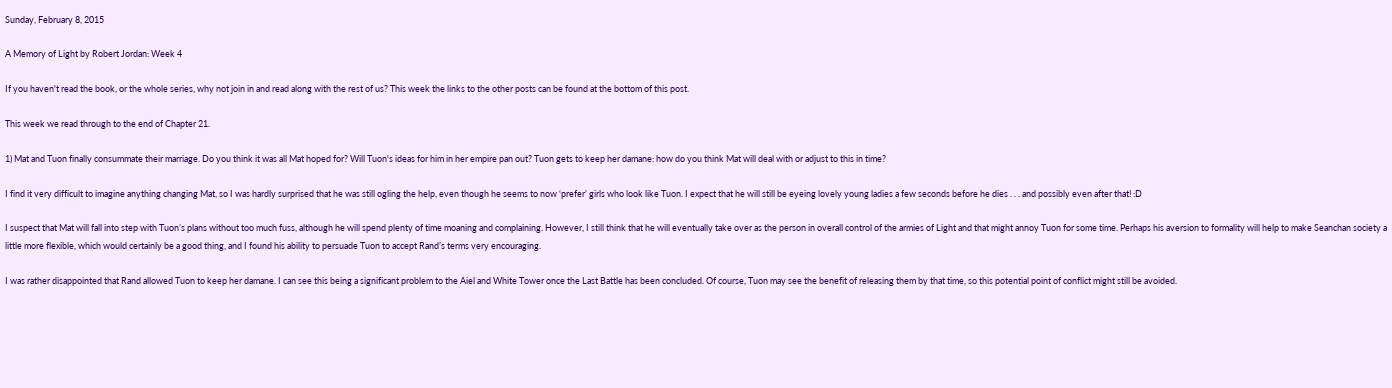Sunday, February 8, 2015

A Memory of Light by Robert Jordan: Week 4

If you haven't read the book, or the whole series, why not join in and read along with the rest of us? This week the links to the other posts can be found at the bottom of this post.

This week we read through to the end of Chapter 21.

1) Mat and Tuon finally consummate their marriage. Do you think it was all Mat hoped for? Will Tuon's ideas for him in her empire pan out? Tuon gets to keep her damane: how do you think Mat will deal with or adjust to this in time?

I find it very difficult to imagine anything changing Mat, so I was hardly surprised that he was still ogling the help, even though he seems to now ‘prefer’ girls who look like Tuon. I expect that he will still be eyeing lovely young ladies a few seconds before he dies . . . and possibly even after that! :D

I suspect that Mat will fall into step with Tuon’s plans without too much fuss, although he will spend plenty of time moaning and complaining. However, I still think that he will eventually take over as the person in overall control of the armies of Light and that might annoy Tuon for some time. Perhaps his aversion to formality will help to make Seanchan society a little more flexible, which would certainly be a good thing, and I found his ability to persuade Tuon to accept Rand’s terms very encouraging.

I was rather disappointed that Rand allowed Tuon to keep her damane. I can see this being a significant problem to the Aiel and White Tower once the Last Battle has been concluded. Of course, Tuon may see the benefit of releasing them by that time, so this potential point of conflict might still be avoided.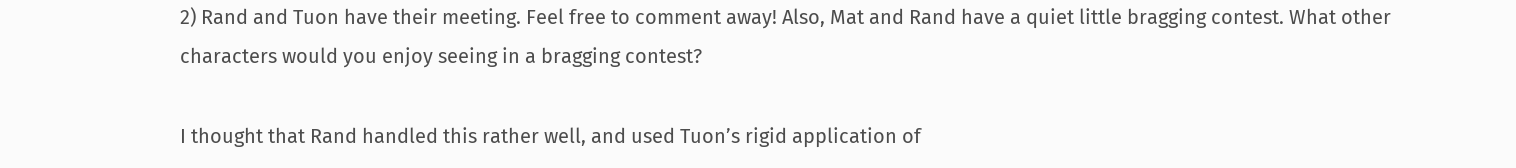2) Rand and Tuon have their meeting. Feel free to comment away! Also, Mat and Rand have a quiet little bragging contest. What other characters would you enjoy seeing in a bragging contest?

I thought that Rand handled this rather well, and used Tuon’s rigid application of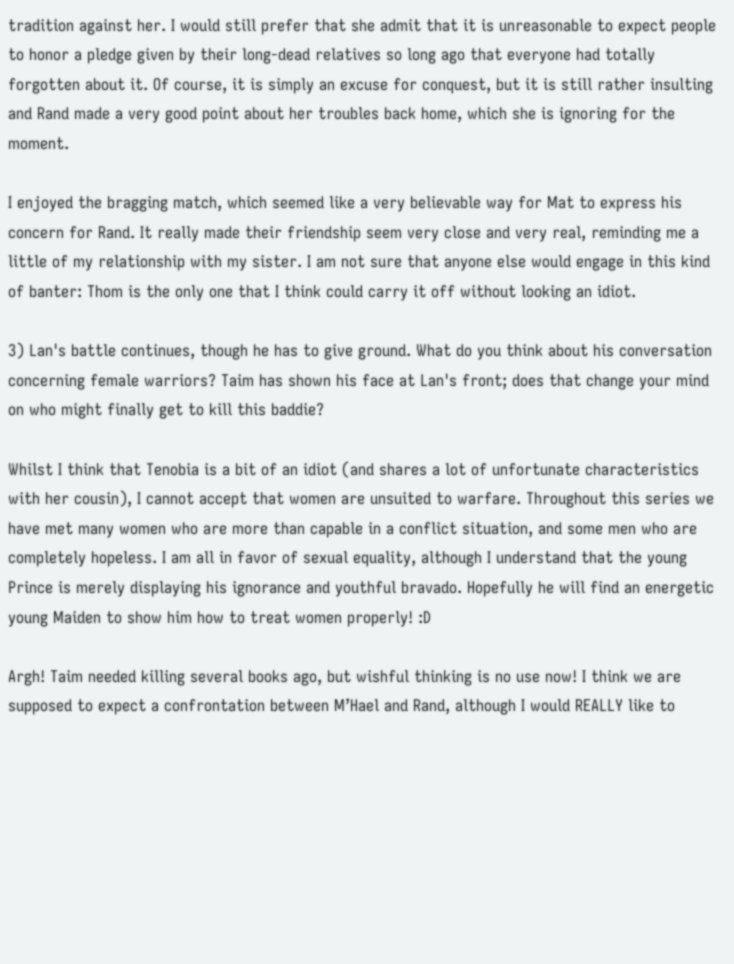tradition against her. I would still prefer that she admit that it is unreasonable to expect people to honor a pledge given by their long-dead relatives so long ago that everyone had totally forgotten about it. Of course, it is simply an excuse for conquest, but it is still rather insulting and Rand made a very good point about her troubles back home, which she is ignoring for the moment.

I enjoyed the bragging match, which seemed like a very believable way for Mat to express his concern for Rand. It really made their friendship seem very close and very real, reminding me a little of my relationship with my sister. I am not sure that anyone else would engage in this kind of banter: Thom is the only one that I think could carry it off without looking an idiot.

3) Lan's battle continues, though he has to give ground. What do you think about his conversation concerning female warriors? Taim has shown his face at Lan's front; does that change your mind on who might finally get to kill this baddie?

Whilst I think that Tenobia is a bit of an idiot (and shares a lot of unfortunate characteristics with her cousin), I cannot accept that women are unsuited to warfare. Throughout this series we have met many women who are more than capable in a conflict situation, and some men who are completely hopeless. I am all in favor of sexual equality, although I understand that the young Prince is merely displaying his ignorance and youthful bravado. Hopefully he will find an energetic young Maiden to show him how to treat women properly! :D

Argh! Taim needed killing several books ago, but wishful thinking is no use now! I think we are supposed to expect a confrontation between M’Hael and Rand, although I would REALLY like to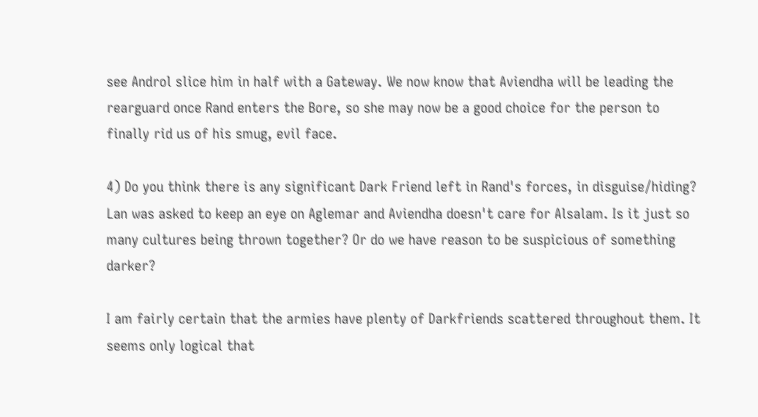see Androl slice him in half with a Gateway. We now know that Aviendha will be leading the rearguard once Rand enters the Bore, so she may now be a good choice for the person to finally rid us of his smug, evil face.

4) Do you think there is any significant Dark Friend left in Rand's forces, in disguise/hiding? Lan was asked to keep an eye on Aglemar and Aviendha doesn't care for Alsalam. Is it just so many cultures being thrown together? Or do we have reason to be suspicious of something darker?

I am fairly certain that the armies have plenty of Darkfriends scattered throughout them. It seems only logical that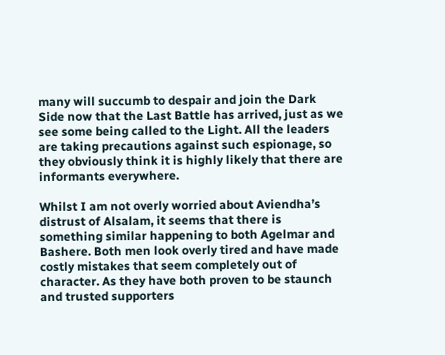many will succumb to despair and join the Dark Side now that the Last Battle has arrived, just as we see some being called to the Light. All the leaders are taking precautions against such espionage, so they obviously think it is highly likely that there are informants everywhere.

Whilst I am not overly worried about Aviendha’s distrust of Alsalam, it seems that there is something similar happening to both Agelmar and Bashere. Both men look overly tired and have made costly mistakes that seem completely out of character. As they have both proven to be staunch and trusted supporters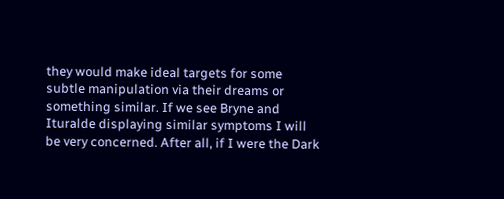they would make ideal targets for some subtle manipulation via their dreams or something similar. If we see Bryne and Ituralde displaying similar symptoms I will be very concerned. After all, if I were the Dark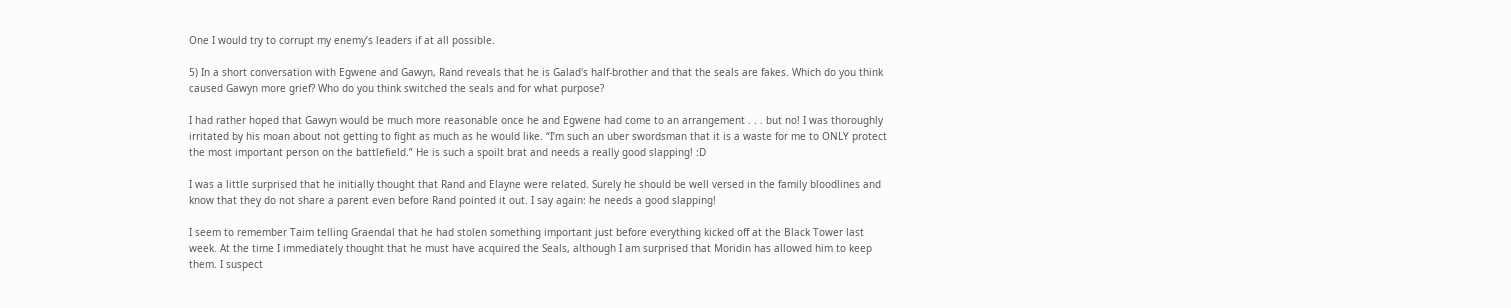One I would try to corrupt my enemy’s leaders if at all possible.

5) In a short conversation with Egwene and Gawyn, Rand reveals that he is Galad's half-brother and that the seals are fakes. Which do you think caused Gawyn more grief? Who do you think switched the seals and for what purpose?

I had rather hoped that Gawyn would be much more reasonable once he and Egwene had come to an arrangement . . . but no! I was thoroughly irritated by his moan about not getting to fight as much as he would like. “I’m such an uber swordsman that it is a waste for me to ONLY protect the most important person on the battlefield.” He is such a spoilt brat and needs a really good slapping! :D

I was a little surprised that he initially thought that Rand and Elayne were related. Surely he should be well versed in the family bloodlines and know that they do not share a parent even before Rand pointed it out. I say again: he needs a good slapping!

I seem to remember Taim telling Graendal that he had stolen something important just before everything kicked off at the Black Tower last week. At the time I immediately thought that he must have acquired the Seals, although I am surprised that Moridin has allowed him to keep them. I suspect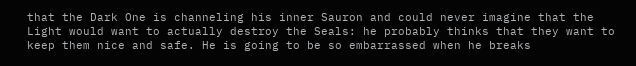that the Dark One is channeling his inner Sauron and could never imagine that the Light would want to actually destroy the Seals: he probably thinks that they want to keep them nice and safe. He is going to be so embarrassed when he breaks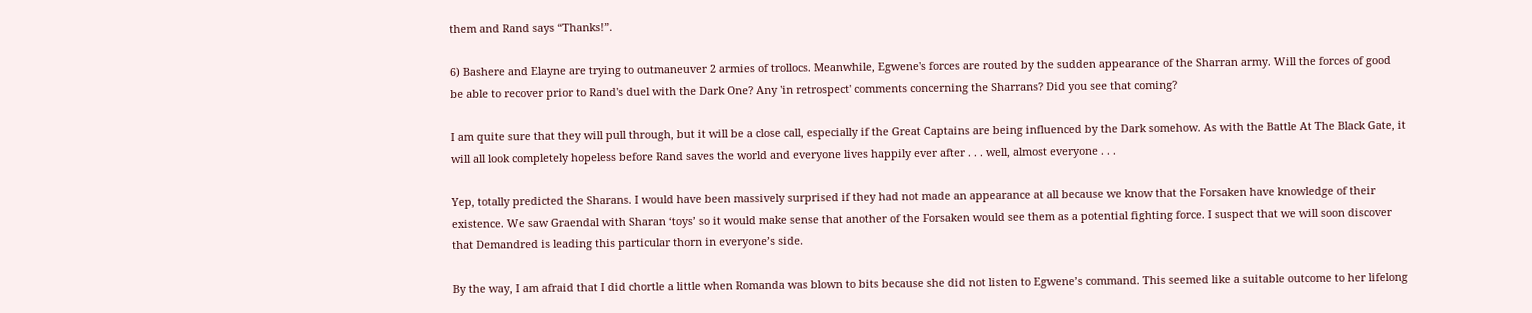them and Rand says “Thanks!”.

6) Bashere and Elayne are trying to outmaneuver 2 armies of trollocs. Meanwhile, Egwene's forces are routed by the sudden appearance of the Sharran army. Will the forces of good be able to recover prior to Rand's duel with the Dark One? Any 'in retrospect' comments concerning the Sharrans? Did you see that coming?

I am quite sure that they will pull through, but it will be a close call, especially if the Great Captains are being influenced by the Dark somehow. As with the Battle At The Black Gate, it will all look completely hopeless before Rand saves the world and everyone lives happily ever after . . . well, almost everyone . . .

Yep, totally predicted the Sharans. I would have been massively surprised if they had not made an appearance at all because we know that the Forsaken have knowledge of their existence. We saw Graendal with Sharan ‘toys’ so it would make sense that another of the Forsaken would see them as a potential fighting force. I suspect that we will soon discover that Demandred is leading this particular thorn in everyone’s side.

By the way, I am afraid that I did chortle a little when Romanda was blown to bits because she did not listen to Egwene’s command. This seemed like a suitable outcome to her lifelong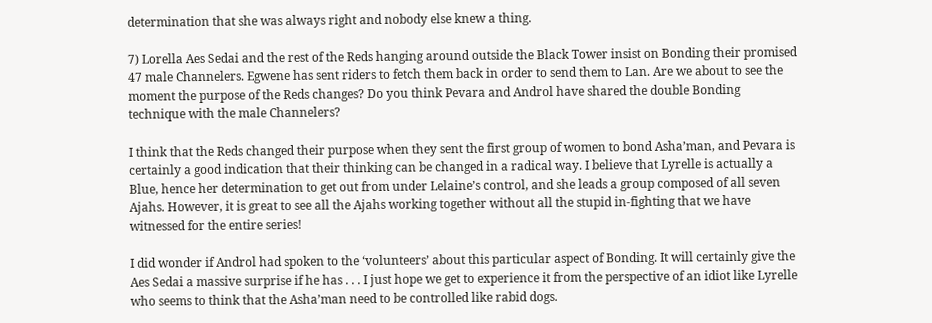determination that she was always right and nobody else knew a thing.

7) Lorella Aes Sedai and the rest of the Reds hanging around outside the Black Tower insist on Bonding their promised 47 male Channelers. Egwene has sent riders to fetch them back in order to send them to Lan. Are we about to see the moment the purpose of the Reds changes? Do you think Pevara and Androl have shared the double Bonding technique with the male Channelers?

I think that the Reds changed their purpose when they sent the first group of women to bond Asha’man, and Pevara is certainly a good indication that their thinking can be changed in a radical way. I believe that Lyrelle is actually a Blue, hence her determination to get out from under Lelaine’s control, and she leads a group composed of all seven Ajahs. However, it is great to see all the Ajahs working together without all the stupid in-fighting that we have witnessed for the entire series!

I did wonder if Androl had spoken to the ‘volunteers’ about this particular aspect of Bonding. It will certainly give the Aes Sedai a massive surprise if he has . . . I just hope we get to experience it from the perspective of an idiot like Lyrelle who seems to think that the Asha’man need to be controlled like rabid dogs.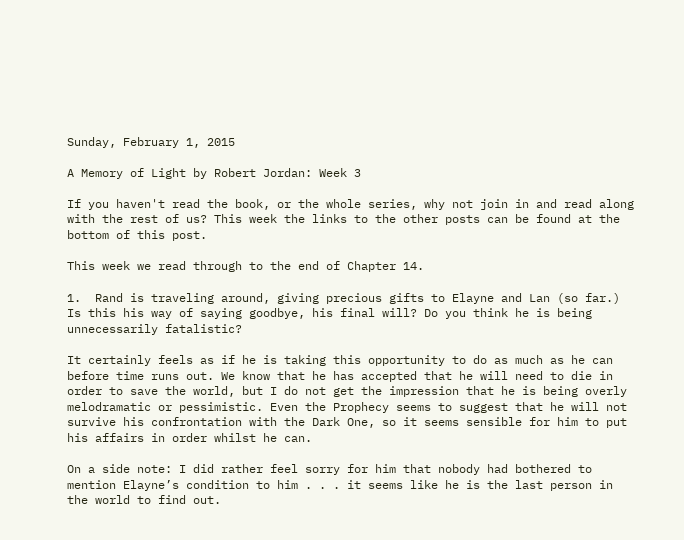Sunday, February 1, 2015

A Memory of Light by Robert Jordan: Week 3

If you haven't read the book, or the whole series, why not join in and read along with the rest of us? This week the links to the other posts can be found at the bottom of this post.

This week we read through to the end of Chapter 14.

1.  Rand is traveling around, giving precious gifts to Elayne and Lan (so far.)  Is this his way of saying goodbye, his final will? Do you think he is being unnecessarily fatalistic?

It certainly feels as if he is taking this opportunity to do as much as he can before time runs out. We know that he has accepted that he will need to die in order to save the world, but I do not get the impression that he is being overly melodramatic or pessimistic. Even the Prophecy seems to suggest that he will not survive his confrontation with the Dark One, so it seems sensible for him to put his affairs in order whilst he can.

On a side note: I did rather feel sorry for him that nobody had bothered to mention Elayne’s condition to him . . . it seems like he is the last person in the world to find out.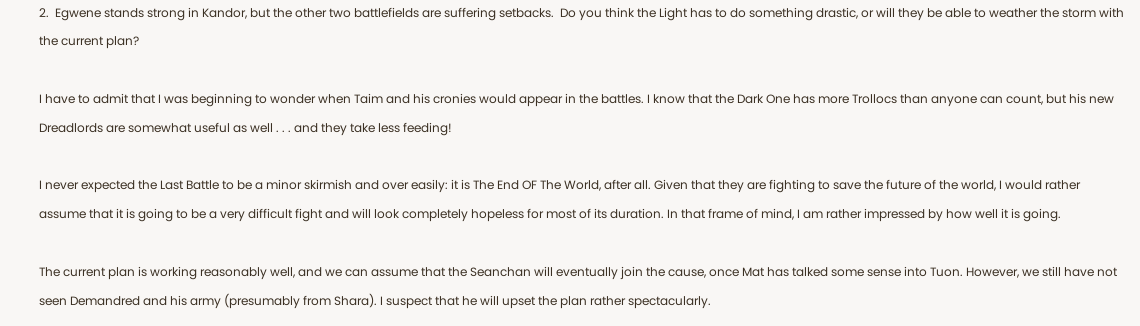2.  Egwene stands strong in Kandor, but the other two battlefields are suffering setbacks.  Do you think the Light has to do something drastic, or will they be able to weather the storm with the current plan?

I have to admit that I was beginning to wonder when Taim and his cronies would appear in the battles. I know that the Dark One has more Trollocs than anyone can count, but his new Dreadlords are somewhat useful as well . . . and they take less feeding!

I never expected the Last Battle to be a minor skirmish and over easily: it is The End OF The World, after all. Given that they are fighting to save the future of the world, I would rather assume that it is going to be a very difficult fight and will look completely hopeless for most of its duration. In that frame of mind, I am rather impressed by how well it is going.

The current plan is working reasonably well, and we can assume that the Seanchan will eventually join the cause, once Mat has talked some sense into Tuon. However, we still have not seen Demandred and his army (presumably from Shara). I suspect that he will upset the plan rather spectacularly.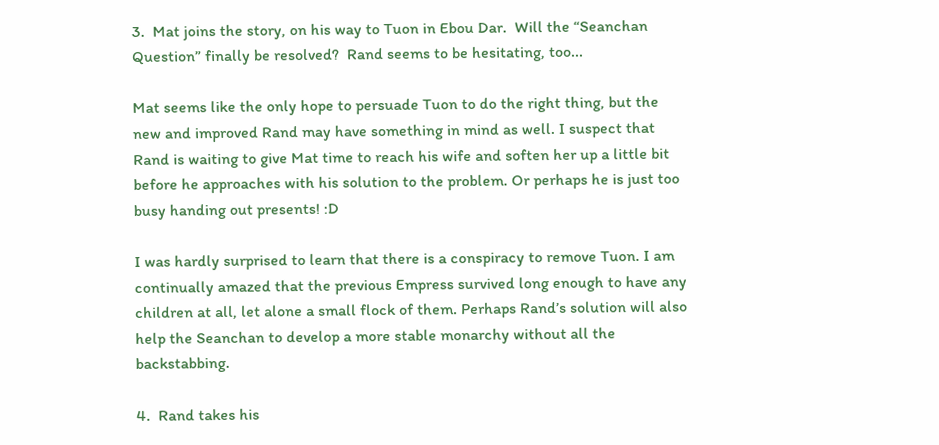3.  Mat joins the story, on his way to Tuon in Ebou Dar.  Will the “Seanchan Question” finally be resolved?  Rand seems to be hesitating, too...

Mat seems like the only hope to persuade Tuon to do the right thing, but the new and improved Rand may have something in mind as well. I suspect that Rand is waiting to give Mat time to reach his wife and soften her up a little bit before he approaches with his solution to the problem. Or perhaps he is just too busy handing out presents! :D

I was hardly surprised to learn that there is a conspiracy to remove Tuon. I am continually amazed that the previous Empress survived long enough to have any children at all, let alone a small flock of them. Perhaps Rand’s solution will also help the Seanchan to develop a more stable monarchy without all the backstabbing.

4.  Rand takes his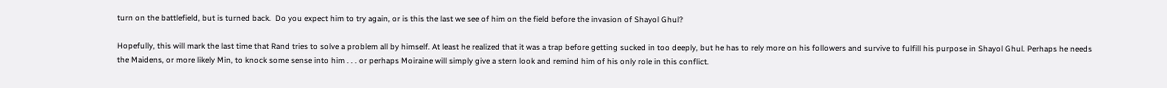turn on the battlefield, but is turned back.  Do you expect him to try again, or is this the last we see of him on the field before the invasion of Shayol Ghul?

Hopefully, this will mark the last time that Rand tries to solve a problem all by himself. At least he realized that it was a trap before getting sucked in too deeply, but he has to rely more on his followers and survive to fulfill his purpose in Shayol Ghul. Perhaps he needs the Maidens, or more likely Min, to knock some sense into him . . . or perhaps Moiraine will simply give a stern look and remind him of his only role in this conflict.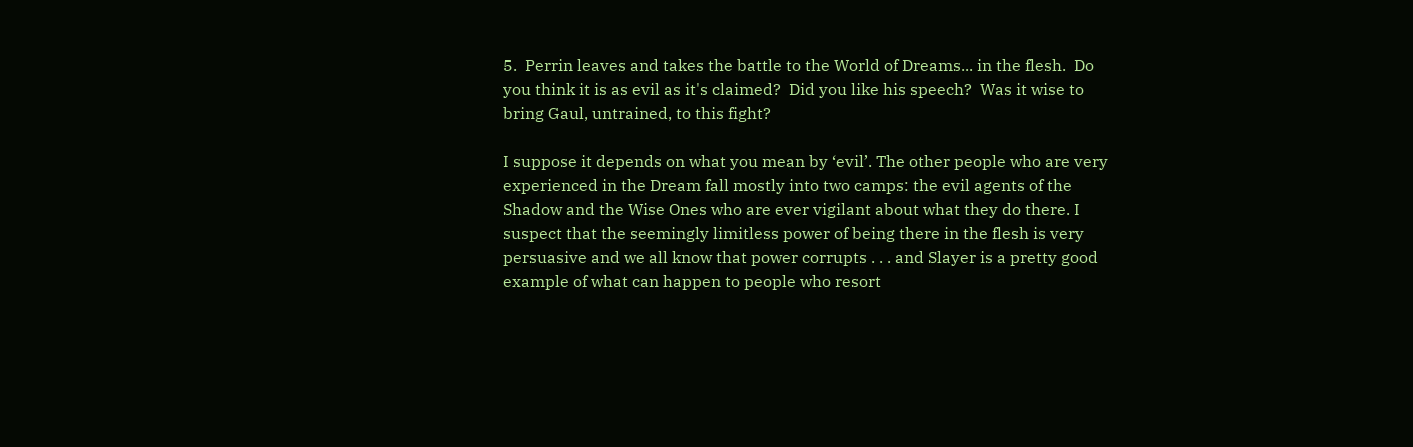5.  Perrin leaves and takes the battle to the World of Dreams... in the flesh.  Do you think it is as evil as it's claimed?  Did you like his speech?  Was it wise to bring Gaul, untrained, to this fight?

I suppose it depends on what you mean by ‘evil’. The other people who are very experienced in the Dream fall mostly into two camps: the evil agents of the Shadow and the Wise Ones who are ever vigilant about what they do there. I suspect that the seemingly limitless power of being there in the flesh is very persuasive and we all know that power corrupts . . . and Slayer is a pretty good example of what can happen to people who resort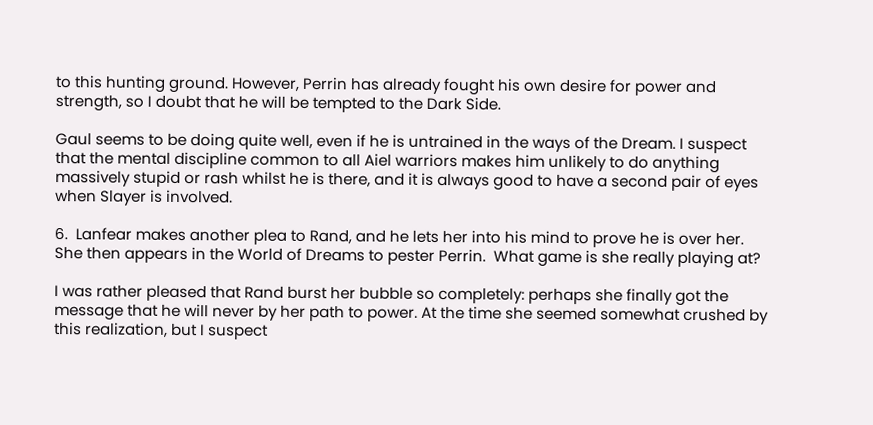to this hunting ground. However, Perrin has already fought his own desire for power and strength, so I doubt that he will be tempted to the Dark Side.

Gaul seems to be doing quite well, even if he is untrained in the ways of the Dream. I suspect that the mental discipline common to all Aiel warriors makes him unlikely to do anything massively stupid or rash whilst he is there, and it is always good to have a second pair of eyes when Slayer is involved.

6.  Lanfear makes another plea to Rand, and he lets her into his mind to prove he is over her.  She then appears in the World of Dreams to pester Perrin.  What game is she really playing at?

I was rather pleased that Rand burst her bubble so completely: perhaps she finally got the message that he will never by her path to power. At the time she seemed somewhat crushed by this realization, but I suspect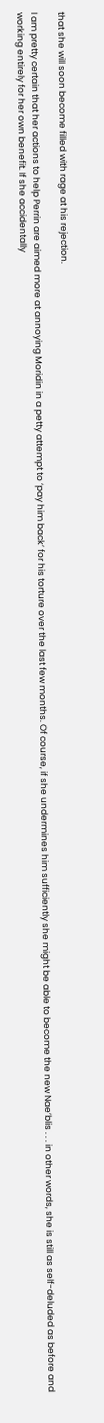that she will soon become filled with rage at his rejection.

I am pretty certain that her actions to help Perrin are aimed more at annoying Moridin in a petty attempt to ‘pay him back’ for his torture over the last few months. Of course, if she undermines him sufficiently she might be able to become the new Nae’blis . . . in other words, she is still as self-deluded as before and working entirely for her own benefit. If she accidentally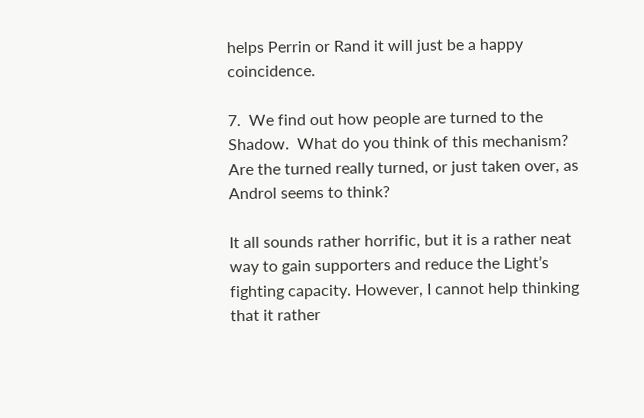helps Perrin or Rand it will just be a happy coincidence.

7.  We find out how people are turned to the Shadow.  What do you think of this mechanism?  Are the turned really turned, or just taken over, as Androl seems to think?

It all sounds rather horrific, but it is a rather neat way to gain supporters and reduce the Light’s fighting capacity. However, I cannot help thinking that it rather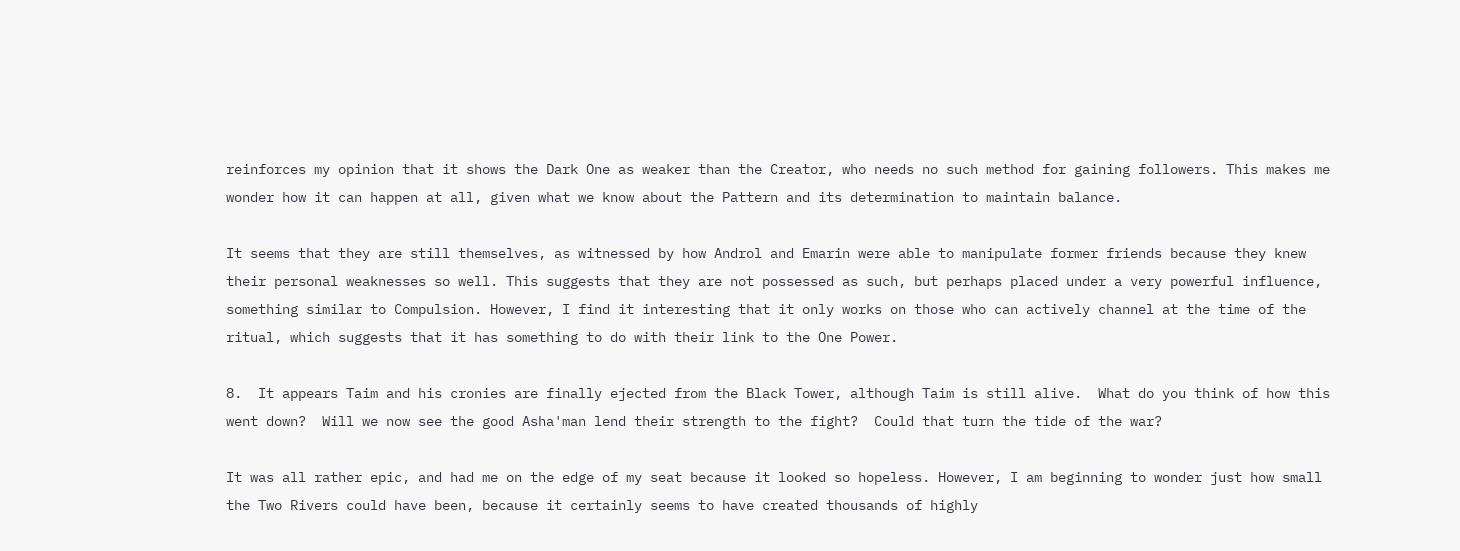reinforces my opinion that it shows the Dark One as weaker than the Creator, who needs no such method for gaining followers. This makes me wonder how it can happen at all, given what we know about the Pattern and its determination to maintain balance.

It seems that they are still themselves, as witnessed by how Androl and Emarin were able to manipulate former friends because they knew their personal weaknesses so well. This suggests that they are not possessed as such, but perhaps placed under a very powerful influence, something similar to Compulsion. However, I find it interesting that it only works on those who can actively channel at the time of the ritual, which suggests that it has something to do with their link to the One Power.

8.  It appears Taim and his cronies are finally ejected from the Black Tower, although Taim is still alive.  What do you think of how this went down?  Will we now see the good Asha'man lend their strength to the fight?  Could that turn the tide of the war?

It was all rather epic, and had me on the edge of my seat because it looked so hopeless. However, I am beginning to wonder just how small the Two Rivers could have been, because it certainly seems to have created thousands of highly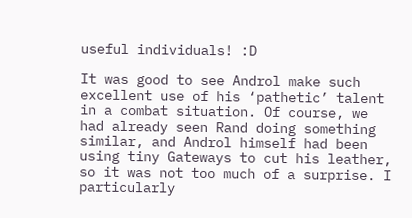useful individuals! :D

It was good to see Androl make such excellent use of his ‘pathetic’ talent in a combat situation. Of course, we had already seen Rand doing something similar, and Androl himself had been using tiny Gateways to cut his leather, so it was not too much of a surprise. I particularly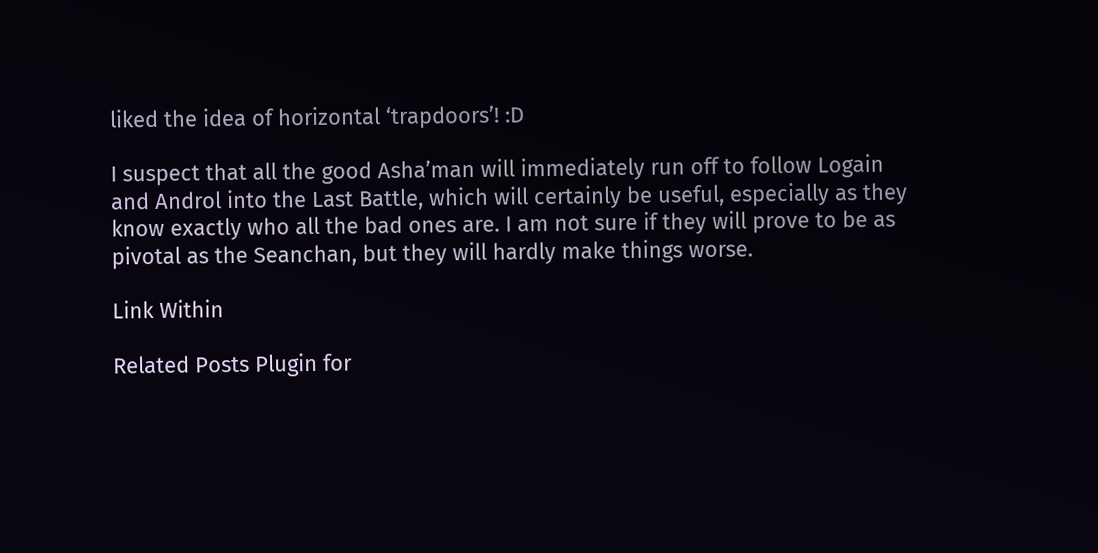liked the idea of horizontal ‘trapdoors’! :D

I suspect that all the good Asha’man will immediately run off to follow Logain and Androl into the Last Battle, which will certainly be useful, especially as they know exactly who all the bad ones are. I am not sure if they will prove to be as pivotal as the Seanchan, but they will hardly make things worse.

Link Within

Related Posts Plugin for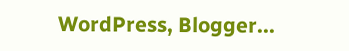WordPress, Blogger...